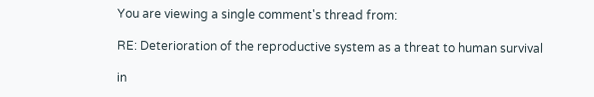You are viewing a single comment's thread from:

RE: Deterioration of the reproductive system as a threat to human survival

in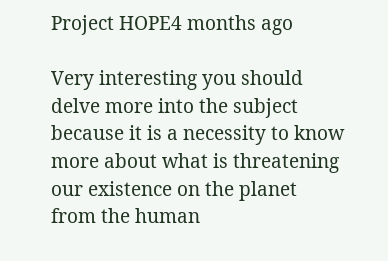Project HOPE4 months ago

Very interesting you should delve more into the subject because it is a necessity to know more about what is threatening our existence on the planet from the human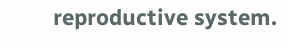reproductive system.